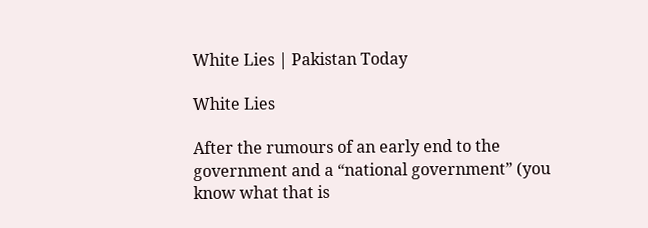White Lies | Pakistan Today

White Lies

After the rumours of an early end to the government and a “national government” (you know what that is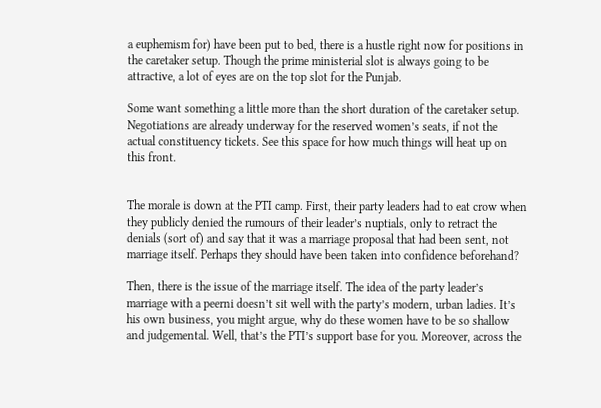a euphemism for) have been put to bed, there is a hustle right now for positions in the caretaker setup. Though the prime ministerial slot is always going to be attractive, a lot of eyes are on the top slot for the Punjab.

Some want something a little more than the short duration of the caretaker setup. Negotiations are already underway for the reserved women’s seats, if not the actual constituency tickets. See this space for how much things will heat up on this front.


The morale is down at the PTI camp. First, their party leaders had to eat crow when they publicly denied the rumours of their leader’s nuptials, only to retract the denials (sort of) and say that it was a marriage proposal that had been sent, not marriage itself. Perhaps they should have been taken into confidence beforehand?

Then, there is the issue of the marriage itself. The idea of the party leader’s marriage with a peerni doesn’t sit well with the party’s modern, urban ladies. It’s his own business, you might argue, why do these women have to be so shallow and judgemental. Well, that’s the PTI’s support base for you. Moreover, across the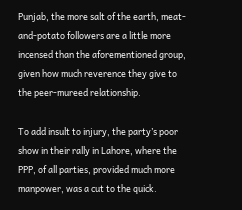Punjab, the more salt of the earth, meat-and-potato followers are a little more incensed than the aforementioned group, given how much reverence they give to the peer-mureed relationship.

To add insult to injury, the party’s poor show in their rally in Lahore, where the PPP, of all parties, provided much more manpower, was a cut to the quick.